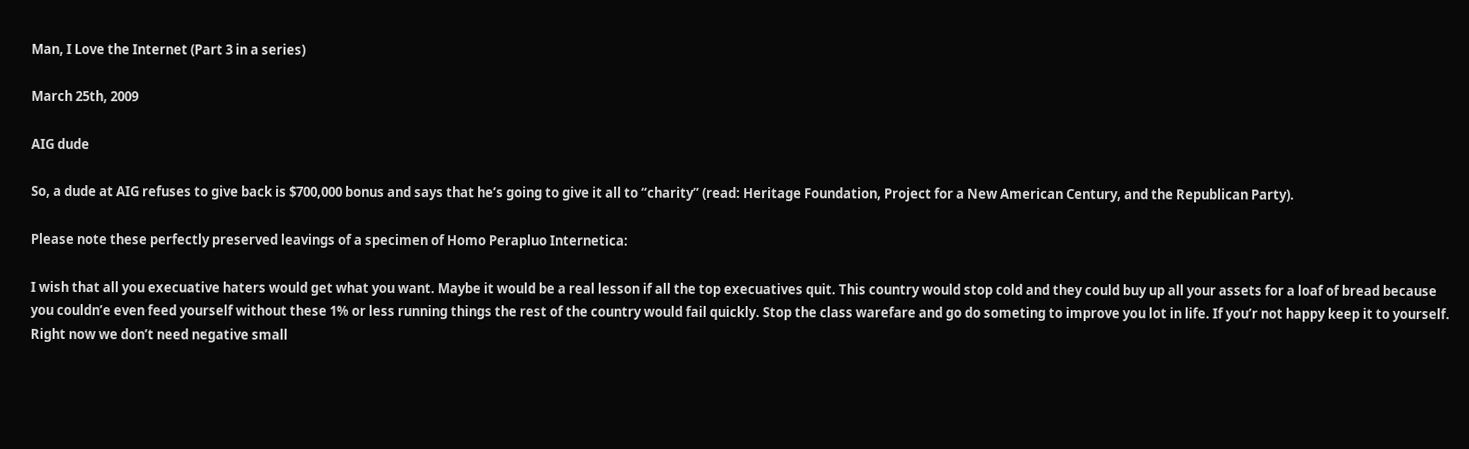Man, I Love the Internet (Part 3 in a series)

March 25th, 2009

AIG dude

So, a dude at AIG refuses to give back is $700,000 bonus and says that he’s going to give it all to “charity” (read: Heritage Foundation, Project for a New American Century, and the Republican Party).

Please note these perfectly preserved leavings of a specimen of Homo Perapluo Internetica:

I wish that all you execuative haters would get what you want. Maybe it would be a real lesson if all the top execuatives quit. This country would stop cold and they could buy up all your assets for a loaf of bread because you couldn’e even feed yourself without these 1% or less running things the rest of the country would fail quickly. Stop the class warefare and go do someting to improve you lot in life. If you’r not happy keep it to yourself. Right now we don’t need negative small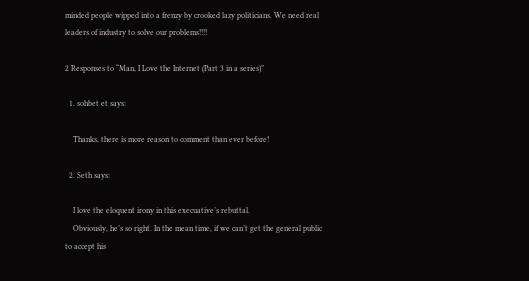minded people wipped into a frenzy by crooked lazy politicians. We need real leaders of industry to solve our problems!!!!

2 Responses to “Man, I Love the Internet (Part 3 in a series)”

  1. sohbet et says:

    Thanks, there is more reason to comment than ever before!

  2. Seth says:

    I love the eloquent irony in this execuative’s rebuttal.
    Obviously, he’s so right. In the mean time, if we can’t get the general public to accept his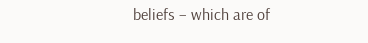beliefs – which are of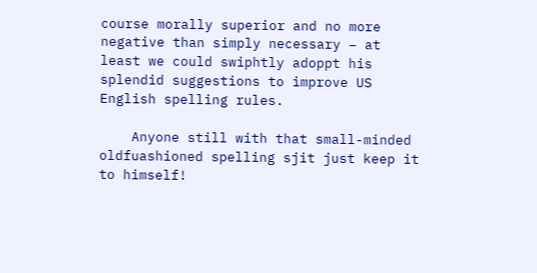course morally superior and no more negative than simply necessary – at least we could swiphtly adoppt his splendid suggestions to improve US English spelling rules.

    Anyone still with that small-minded oldfuashioned spelling sjit just keep it to himself!